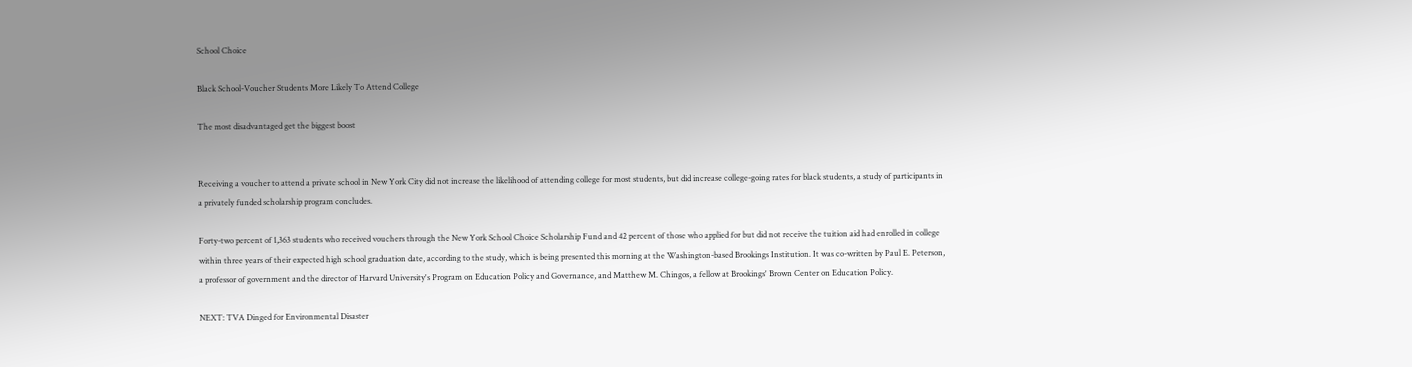School Choice

Black School-Voucher Students More Likely To Attend College

The most disadvantaged get the biggest boost


Receiving a voucher to attend a private school in New York City did not increase the likelihood of attending college for most students, but did increase college-going rates for black students, a study of participants in a privately funded scholarship program concludes.

Forty-two percent of 1,363 students who received vouchers through the New York School Choice Scholarship Fund and 42 percent of those who applied for but did not receive the tuition aid had enrolled in college within three years of their expected high school graduation date, according to the study, which is being presented this morning at the Washington-based Brookings Institution. It was co-written by Paul E. Peterson, a professor of government and the director of Harvard University's Program on Education Policy and Governance, and Matthew M. Chingos, a fellow at Brookings' Brown Center on Education Policy.

NEXT: TVA Dinged for Environmental Disaster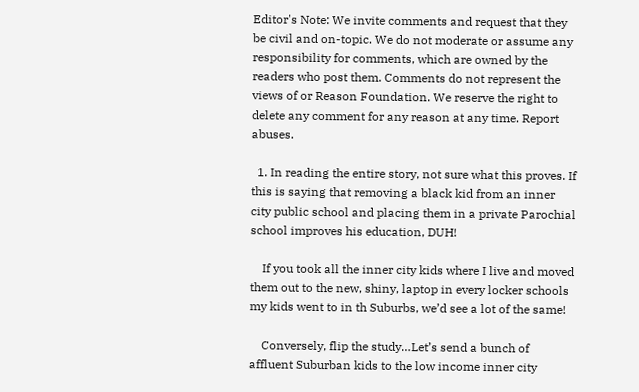Editor's Note: We invite comments and request that they be civil and on-topic. We do not moderate or assume any responsibility for comments, which are owned by the readers who post them. Comments do not represent the views of or Reason Foundation. We reserve the right to delete any comment for any reason at any time. Report abuses.

  1. In reading the entire story, not sure what this proves. If this is saying that removing a black kid from an inner city public school and placing them in a private Parochial school improves his education, DUH!

    If you took all the inner city kids where I live and moved them out to the new, shiny, laptop in every locker schools my kids went to in th Suburbs, we’d see a lot of the same!

    Conversely, flip the study…Let’s send a bunch of affluent Suburban kids to the low income inner city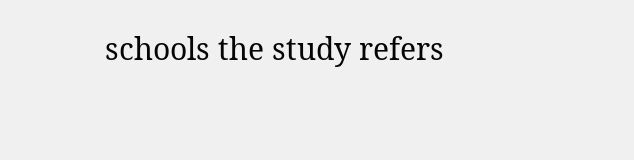schools the study refers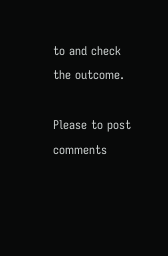to and check the outcome.

Please to post comments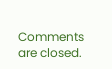Comments are closed.